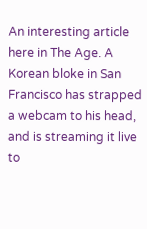An interesting article here in The Age. A Korean bloke in San Francisco has strapped a webcam to his head, and is streaming it live to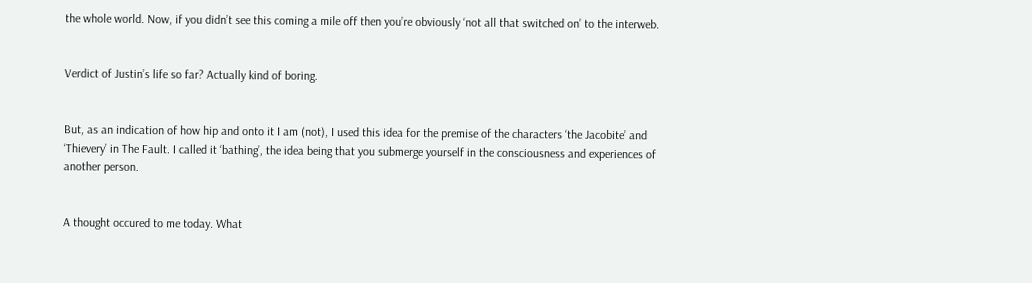the whole world. Now, if you didn’t see this coming a mile off then you’re obviously ‘not all that switched on’ to the interweb.


Verdict of Justin’s life so far? Actually kind of boring.


But, as an indication of how hip and onto it I am (not), I used this idea for the premise of the characters ‘the Jacobite’ and ‘Thievery’ in The Fault. I called it ‘bathing’, the idea being that you submerge yourself in the consciousness and experiences of another person.


A thought occured to me today. What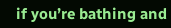if you’re bathing and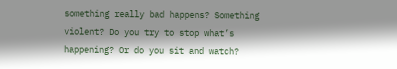something really bad happens? Something violent? Do you try to stop what’s happening? Or do you sit and watch?